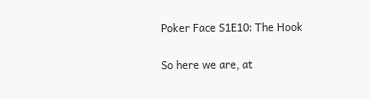Poker Face S1E10: The Hook

So here we are, at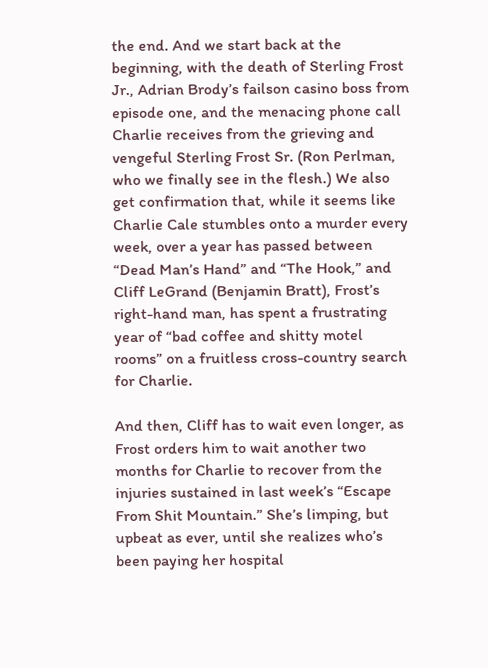the end. And we start back at the beginning, with the death of Sterling Frost Jr., Adrian Brody’s failson casino boss from episode one, and the menacing phone call Charlie receives from the grieving and vengeful Sterling Frost Sr. (Ron Perlman, who we finally see in the flesh.) We also get confirmation that, while it seems like Charlie Cale stumbles onto a murder every week, over a year has passed between “Dead Man’s Hand” and “The Hook,” and Cliff LeGrand (Benjamin Bratt), Frost’s right-hand man, has spent a frustrating year of “bad coffee and shitty motel rooms” on a fruitless cross-country search for Charlie.

And then, Cliff has to wait even longer, as Frost orders him to wait another two months for Charlie to recover from the injuries sustained in last week’s “Escape From Shit Mountain.” She’s limping, but upbeat as ever, until she realizes who’s been paying her hospital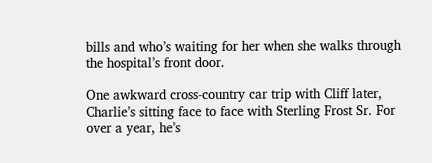bills and who’s waiting for her when she walks through the hospital’s front door.

One awkward cross-country car trip with Cliff later, Charlie’s sitting face to face with Sterling Frost Sr. For over a year, he’s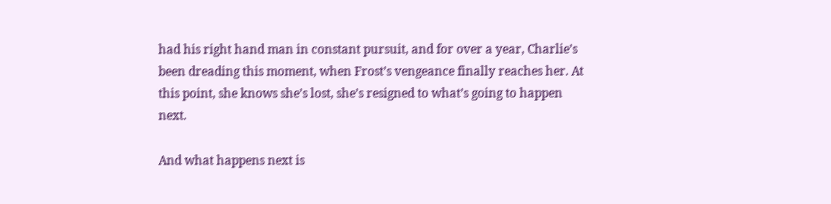had his right hand man in constant pursuit, and for over a year, Charlie’s been dreading this moment, when Frost’s vengeance finally reaches her. At this point, she knows she’s lost, she’s resigned to what’s going to happen next.

And what happens next is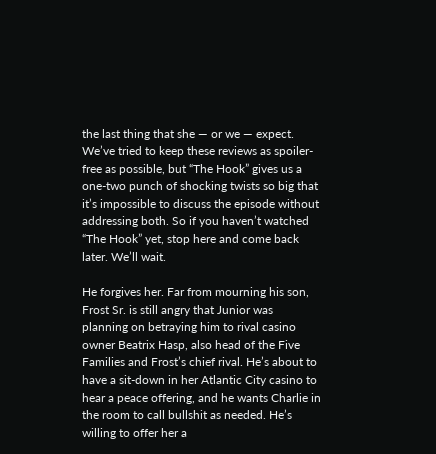the last thing that she — or we — expect. We’ve tried to keep these reviews as spoiler-free as possible, but “The Hook” gives us a one-two punch of shocking twists so big that it’s impossible to discuss the episode without addressing both. So if you haven’t watched “The Hook” yet, stop here and come back later. We’ll wait.

He forgives her. Far from mourning his son, Frost Sr. is still angry that Junior was planning on betraying him to rival casino owner Beatrix Hasp, also head of the Five Families and Frost’s chief rival. He’s about to have a sit-down in her Atlantic City casino to hear a peace offering, and he wants Charlie in the room to call bullshit as needed. He’s willing to offer her a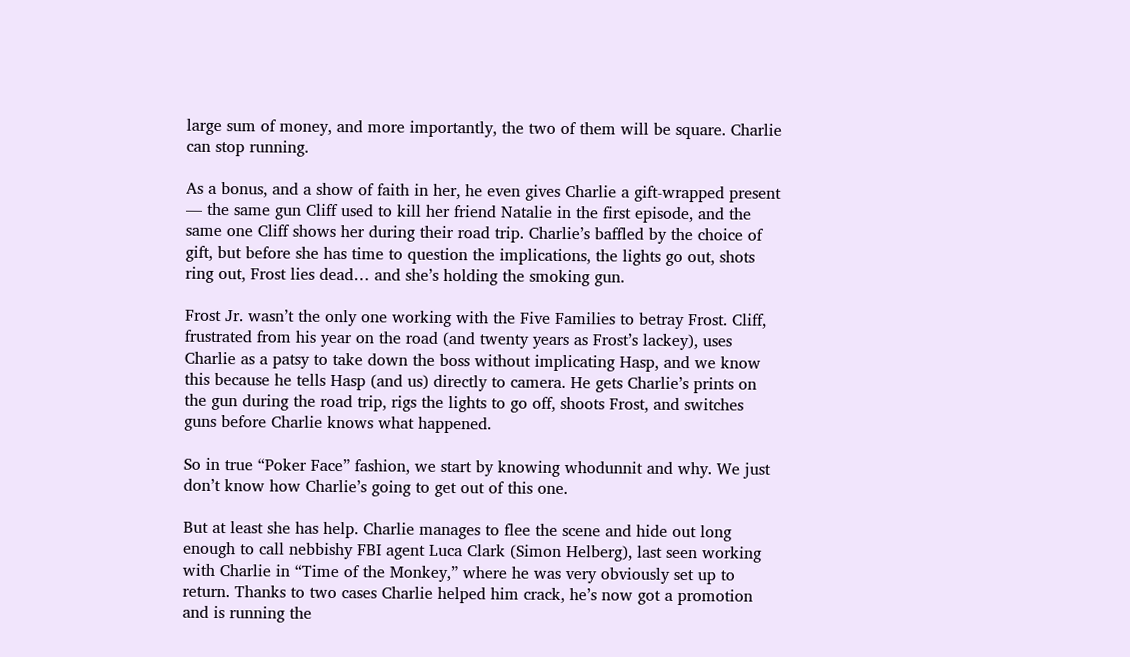large sum of money, and more importantly, the two of them will be square. Charlie can stop running.

As a bonus, and a show of faith in her, he even gives Charlie a gift-wrapped present — the same gun Cliff used to kill her friend Natalie in the first episode, and the same one Cliff shows her during their road trip. Charlie’s baffled by the choice of gift, but before she has time to question the implications, the lights go out, shots ring out, Frost lies dead… and she’s holding the smoking gun.

Frost Jr. wasn’t the only one working with the Five Families to betray Frost. Cliff, frustrated from his year on the road (and twenty years as Frost’s lackey), uses Charlie as a patsy to take down the boss without implicating Hasp, and we know this because he tells Hasp (and us) directly to camera. He gets Charlie’s prints on the gun during the road trip, rigs the lights to go off, shoots Frost, and switches guns before Charlie knows what happened.

So in true “Poker Face” fashion, we start by knowing whodunnit and why. We just don’t know how Charlie’s going to get out of this one.

But at least she has help. Charlie manages to flee the scene and hide out long enough to call nebbishy FBI agent Luca Clark (Simon Helberg), last seen working with Charlie in “Time of the Monkey,” where he was very obviously set up to return. Thanks to two cases Charlie helped him crack, he’s now got a promotion and is running the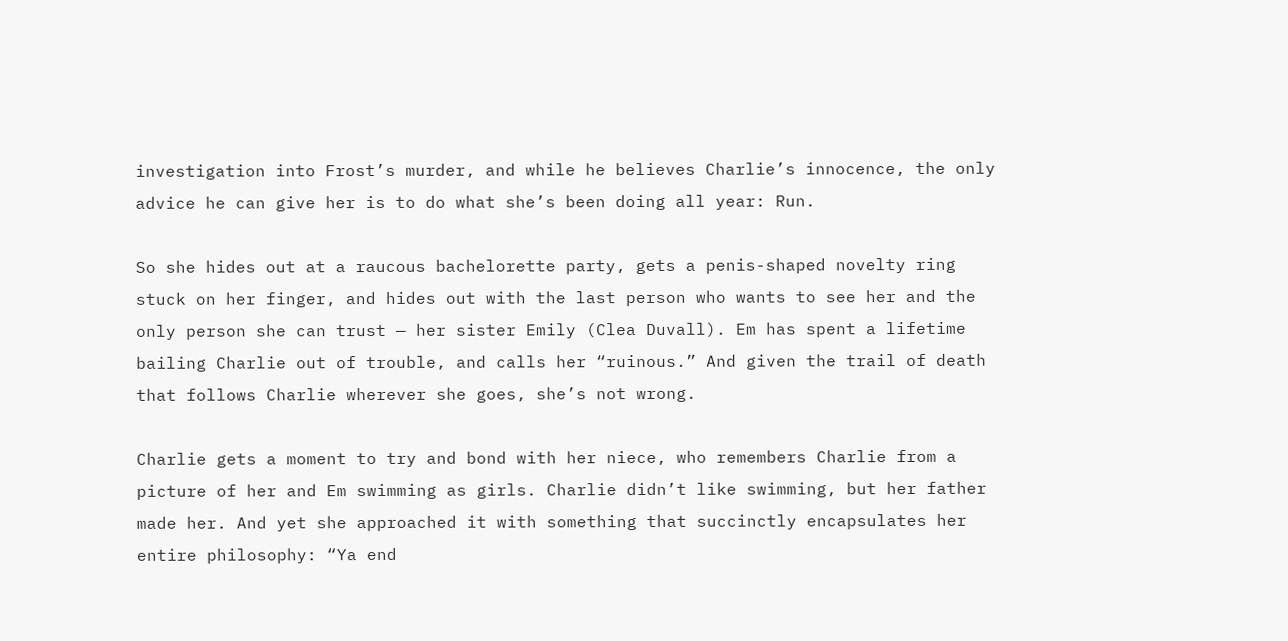investigation into Frost’s murder, and while he believes Charlie’s innocence, the only advice he can give her is to do what she’s been doing all year: Run.

So she hides out at a raucous bachelorette party, gets a penis-shaped novelty ring stuck on her finger, and hides out with the last person who wants to see her and the only person she can trust — her sister Emily (Clea Duvall). Em has spent a lifetime bailing Charlie out of trouble, and calls her “ruinous.” And given the trail of death that follows Charlie wherever she goes, she’s not wrong.

Charlie gets a moment to try and bond with her niece, who remembers Charlie from a picture of her and Em swimming as girls. Charlie didn’t like swimming, but her father made her. And yet she approached it with something that succinctly encapsulates her entire philosophy: “Ya end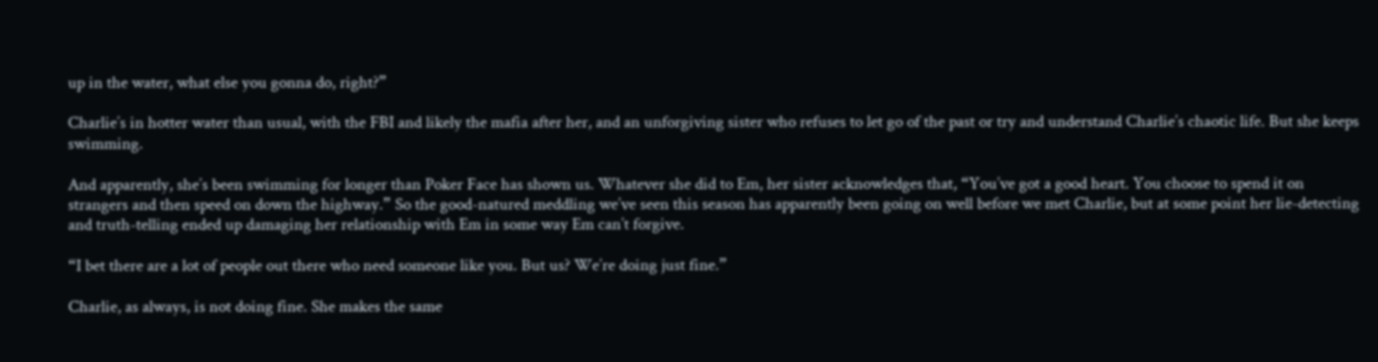up in the water, what else you gonna do, right?”

Charlie’s in hotter water than usual, with the FBI and likely the mafia after her, and an unforgiving sister who refuses to let go of the past or try and understand Charlie’s chaotic life. But she keeps swimming.

And apparently, she’s been swimming for longer than Poker Face has shown us. Whatever she did to Em, her sister acknowledges that, “You’ve got a good heart. You choose to spend it on strangers and then speed on down the highway.” So the good-natured meddling we’ve seen this season has apparently been going on well before we met Charlie, but at some point her lie-detecting and truth-telling ended up damaging her relationship with Em in some way Em can’t forgive.

“I bet there are a lot of people out there who need someone like you. But us? We’re doing just fine.”

Charlie, as always, is not doing fine. She makes the same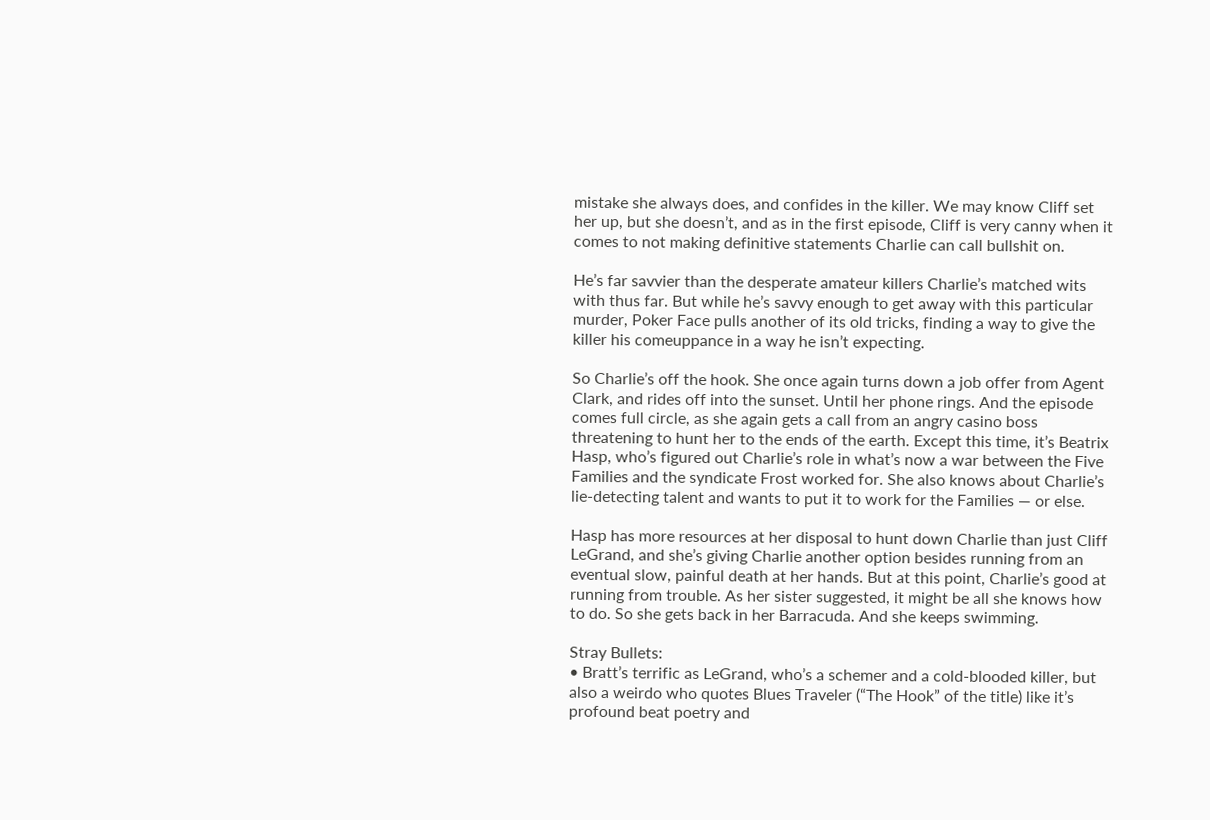mistake she always does, and confides in the killer. We may know Cliff set her up, but she doesn’t, and as in the first episode, Cliff is very canny when it comes to not making definitive statements Charlie can call bullshit on.

He’s far savvier than the desperate amateur killers Charlie’s matched wits with thus far. But while he’s savvy enough to get away with this particular murder, Poker Face pulls another of its old tricks, finding a way to give the killer his comeuppance in a way he isn’t expecting.

So Charlie’s off the hook. She once again turns down a job offer from Agent Clark, and rides off into the sunset. Until her phone rings. And the episode comes full circle, as she again gets a call from an angry casino boss threatening to hunt her to the ends of the earth. Except this time, it’s Beatrix Hasp, who’s figured out Charlie’s role in what’s now a war between the Five Families and the syndicate Frost worked for. She also knows about Charlie’s lie-detecting talent and wants to put it to work for the Families — or else.

Hasp has more resources at her disposal to hunt down Charlie than just Cliff LeGrand, and she’s giving Charlie another option besides running from an eventual slow, painful death at her hands. But at this point, Charlie’s good at running from trouble. As her sister suggested, it might be all she knows how to do. So she gets back in her Barracuda. And she keeps swimming.

Stray Bullets:
• Bratt’s terrific as LeGrand, who’s a schemer and a cold-blooded killer, but also a weirdo who quotes Blues Traveler (“The Hook” of the title) like it’s profound beat poetry and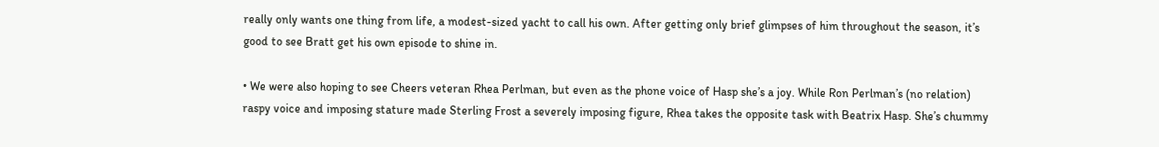really only wants one thing from life, a modest-sized yacht to call his own. After getting only brief glimpses of him throughout the season, it’s good to see Bratt get his own episode to shine in.

• We were also hoping to see Cheers veteran Rhea Perlman, but even as the phone voice of Hasp she’s a joy. While Ron Perlman’s (no relation) raspy voice and imposing stature made Sterling Frost a severely imposing figure, Rhea takes the opposite task with Beatrix Hasp. She’s chummy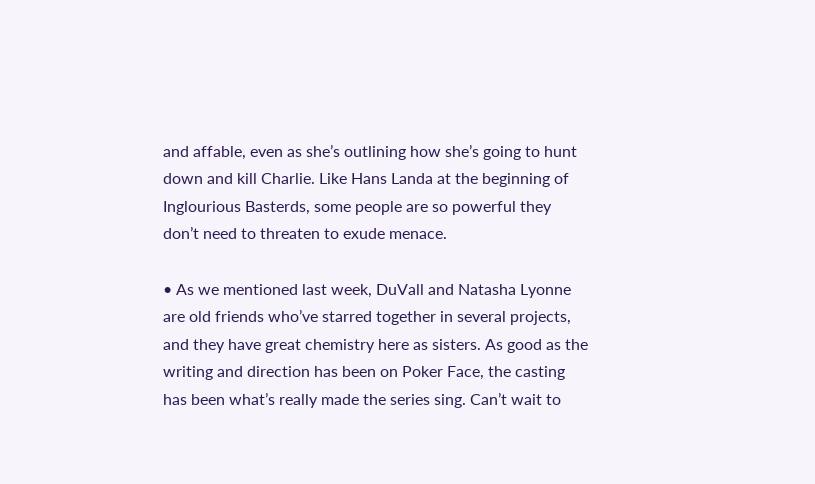and affable, even as she’s outlining how she’s going to hunt down and kill Charlie. Like Hans Landa at the beginning of Inglourious Basterds, some people are so powerful they don’t need to threaten to exude menace.

• As we mentioned last week, DuVall and Natasha Lyonne are old friends who’ve starred together in several projects, and they have great chemistry here as sisters. As good as the writing and direction has been on Poker Face, the casting has been what’s really made the series sing. Can’t wait to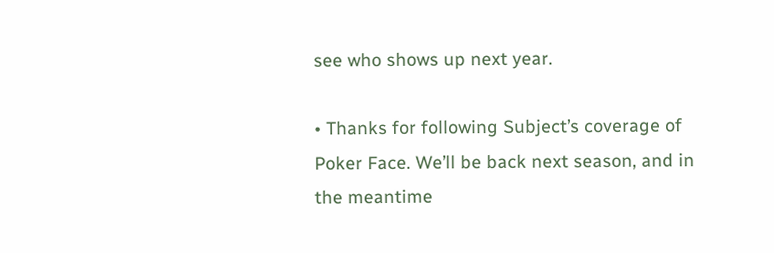see who shows up next year.

• Thanks for following Subject’s coverage of Poker Face. We’ll be back next season, and in the meantime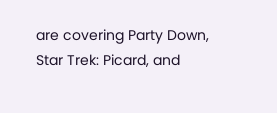are covering Party Down, Star Trek: Picard, and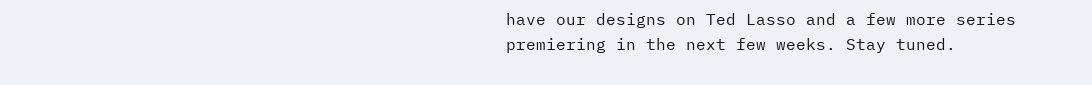have our designs on Ted Lasso and a few more series premiering in the next few weeks. Stay tuned.